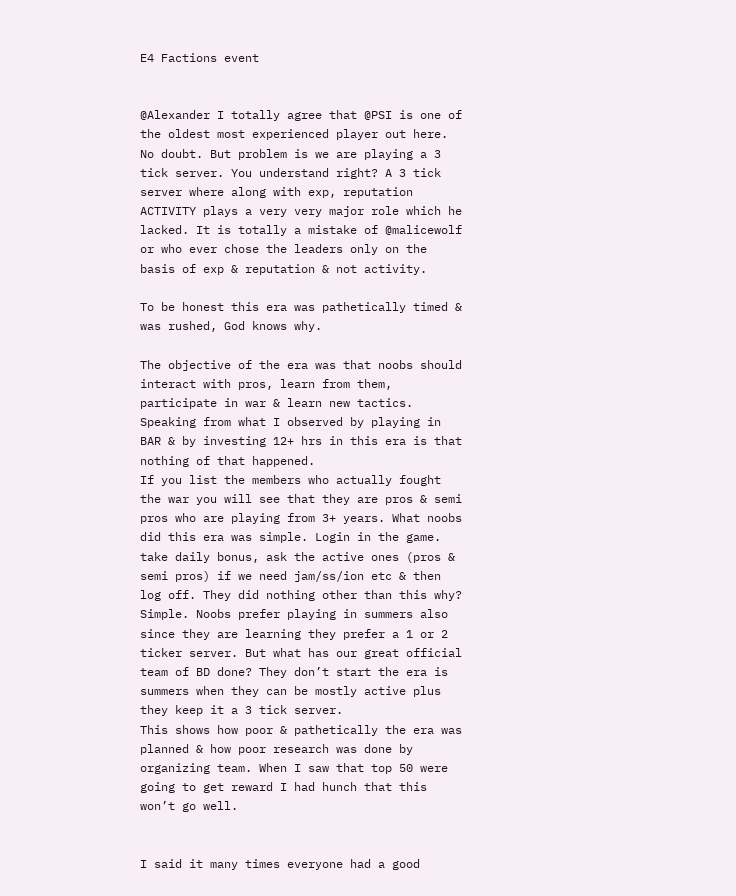E4 Factions event


@Alexander I totally agree that @PSI is one of the oldest most experienced player out here. No doubt. But problem is we are playing a 3 tick server. You understand right? A 3 tick server where along with exp, reputation ACTIVITY plays a very very major role which he lacked. It is totally a mistake of @malicewolf or who ever chose the leaders only on the basis of exp & reputation & not activity.

To be honest this era was pathetically timed & was rushed, God knows why.

The objective of the era was that noobs should interact with pros, learn from them, participate in war & learn new tactics. Speaking from what I observed by playing in BAR & by investing 12+ hrs in this era is that nothing of that happened.
If you list the members who actually fought the war you will see that they are pros & semi pros who are playing from 3+ years. What noobs did this era was simple. Login in the game. take daily bonus, ask the active ones (pros & semi pros) if we need jam/ss/ion etc & then log off. They did nothing other than this why? Simple. Noobs prefer playing in summers also since they are learning they prefer a 1 or 2 ticker server. But what has our great official team of BD done? They don’t start the era is summers when they can be mostly active plus they keep it a 3 tick server.
This shows how poor & pathetically the era was planned & how poor research was done by organizing team. When I saw that top 50 were going to get reward I had hunch that this won’t go well.


I said it many times everyone had a good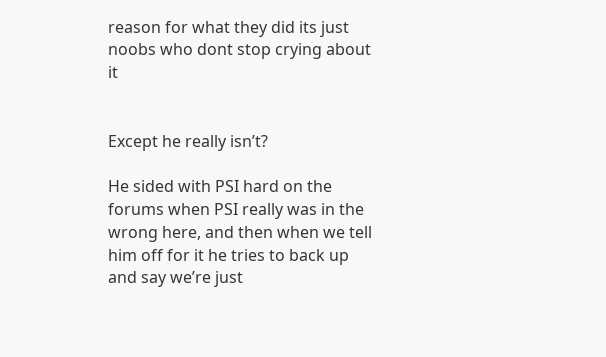reason for what they did its just noobs who dont stop crying about it


Except he really isn’t?

He sided with PSI hard on the forums when PSI really was in the wrong here, and then when we tell him off for it he tries to back up and say we’re just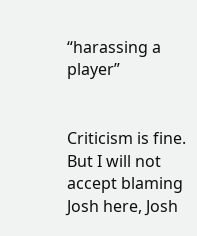“harassing a player”


Criticism is fine. But I will not accept blaming Josh here, Josh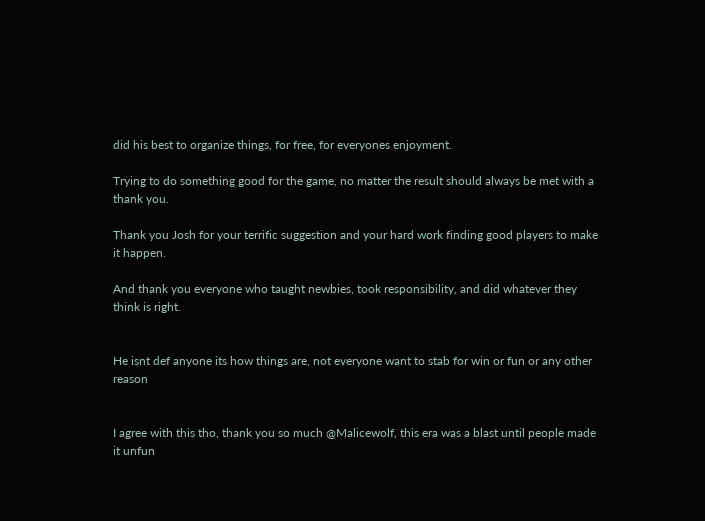did his best to organize things, for free, for everyones enjoyment.

Trying to do something good for the game, no matter the result should always be met with a thank you.

Thank you Josh for your terrific suggestion and your hard work finding good players to make it happen.

And thank you everyone who taught newbies, took responsibility, and did whatever they think is right.


He isnt def anyone its how things are, not everyone want to stab for win or fun or any other reason


I agree with this tho, thank you so much @Malicewolf, this era was a blast until people made it unfun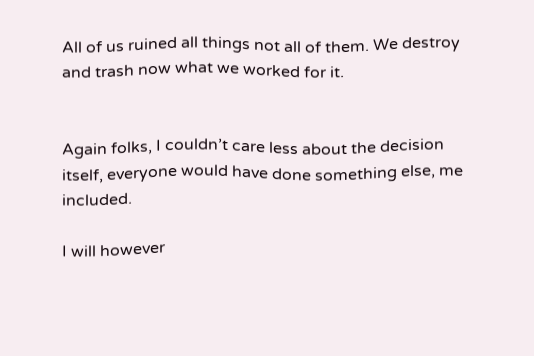All of us ruined all things not all of them. We destroy and trash now what we worked for it.


Again folks, I couldn’t care less about the decision itself, everyone would have done something else, me included.

I will however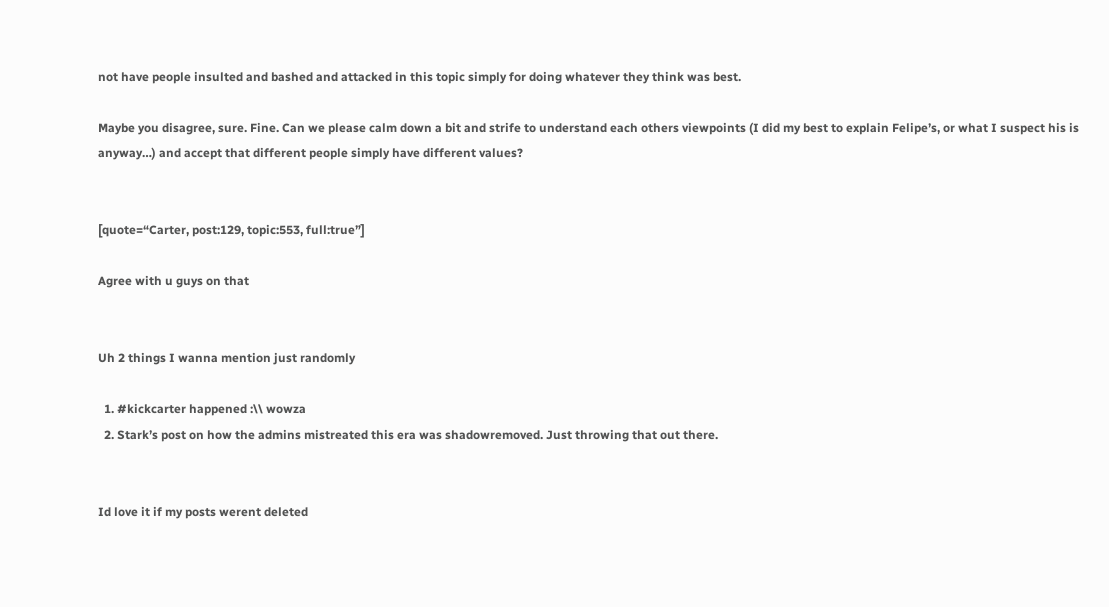not have people insulted and bashed and attacked in this topic simply for doing whatever they think was best.

Maybe you disagree, sure. Fine. Can we please calm down a bit and strife to understand each others viewpoints (I did my best to explain Felipe’s, or what I suspect his is anyway…) and accept that different people simply have different values?


[quote=“Carter, post:129, topic:553, full:true”]

Agree with u guys on that


Uh 2 things I wanna mention just randomly

  1. #kickcarter happened :\\ wowza
  2. Stark’s post on how the admins mistreated this era was shadowremoved. Just throwing that out there.


Id love it if my posts werent deleted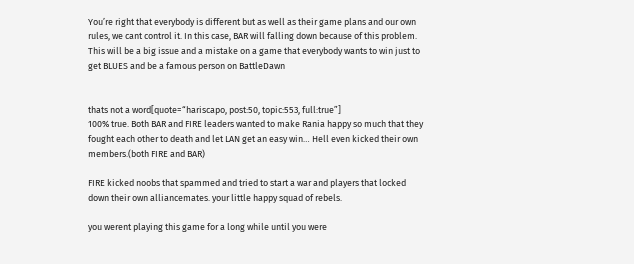You’re right that everybody is different but as well as their game plans and our own rules, we cant control it. In this case, BAR will falling down because of this problem. This will be a big issue and a mistake on a game that everybody wants to win just to get BLUES and be a famous person on BattleDawn


thats not a word[quote=“hariscapo, post:50, topic:553, full:true”]
100% true. Both BAR and FIRE leaders wanted to make Rania happy so much that they fought each other to death and let LAN get an easy win… Hell even kicked their own members.(both FIRE and BAR)

FIRE kicked noobs that spammed and tried to start a war and players that locked down their own alliancemates. your little happy squad of rebels.

you werent playing this game for a long while until you were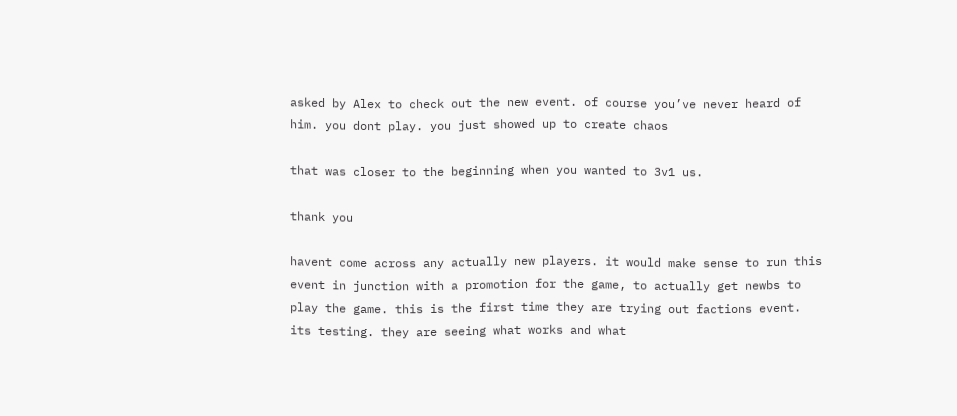asked by Alex to check out the new event. of course you’ve never heard of him. you dont play. you just showed up to create chaos

that was closer to the beginning when you wanted to 3v1 us.

thank you

havent come across any actually new players. it would make sense to run this event in junction with a promotion for the game, to actually get newbs to play the game. this is the first time they are trying out factions event. its testing. they are seeing what works and what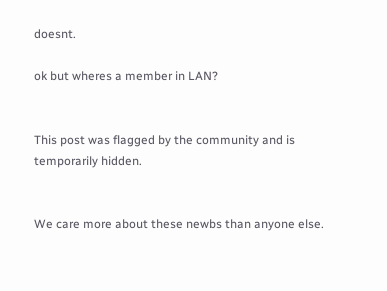doesnt.

ok but wheres a member in LAN?


This post was flagged by the community and is temporarily hidden.


We care more about these newbs than anyone else.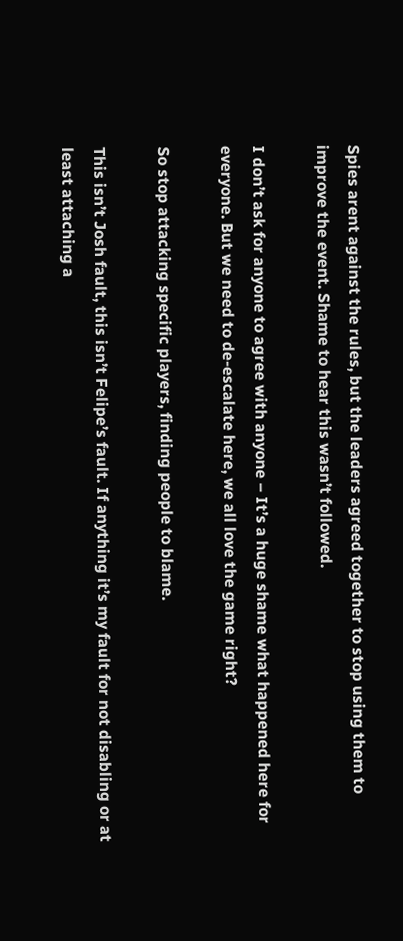Spies arent against the rules, but the leaders agreed together to stop using them to improve the event. Shame to hear this wasn’t followed.

I don’t ask for anyone to agree with anyone – It’s a huge shame what happened here for everyone. But we need to de-escalate here, we all love the game right?

So stop attacking specific players, finding people to blame.

This isn’t Josh fault, this isn’t Felipe’s fault. If anything it’s my fault for not disabling or at least attaching a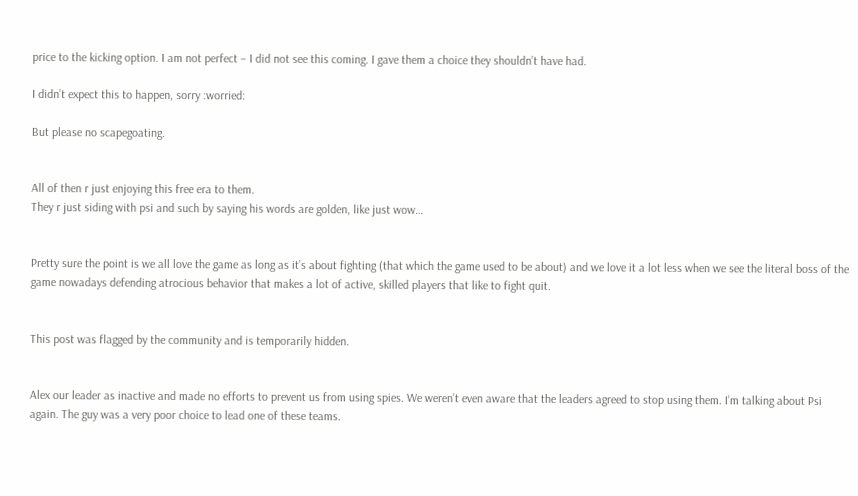price to the kicking option. I am not perfect – I did not see this coming. I gave them a choice they shouldn’t have had.

I didn’t expect this to happen, sorry :worried:

But please no scapegoating.


All of then r just enjoying this free era to them.
They r just siding with psi and such by saying his words are golden, like just wow…


Pretty sure the point is we all love the game as long as it’s about fighting (that which the game used to be about) and we love it a lot less when we see the literal boss of the game nowadays defending atrocious behavior that makes a lot of active, skilled players that like to fight quit.


This post was flagged by the community and is temporarily hidden.


Alex our leader as inactive and made no efforts to prevent us from using spies. We weren’t even aware that the leaders agreed to stop using them. I’m talking about Psi again. The guy was a very poor choice to lead one of these teams.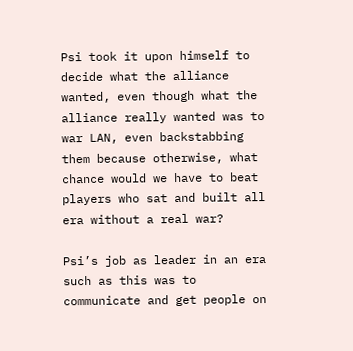Psi took it upon himself to decide what the alliance wanted, even though what the alliance really wanted was to war LAN, even backstabbing them because otherwise, what chance would we have to beat players who sat and built all era without a real war?

Psi’s job as leader in an era such as this was to communicate and get people on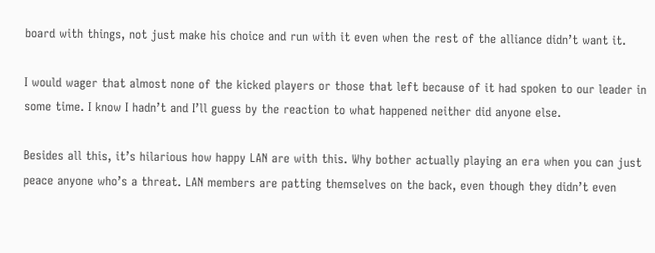board with things, not just make his choice and run with it even when the rest of the alliance didn’t want it.

I would wager that almost none of the kicked players or those that left because of it had spoken to our leader in some time. I know I hadn’t and I’ll guess by the reaction to what happened neither did anyone else.

Besides all this, it’s hilarious how happy LAN are with this. Why bother actually playing an era when you can just peace anyone who’s a threat. LAN members are patting themselves on the back, even though they didn’t even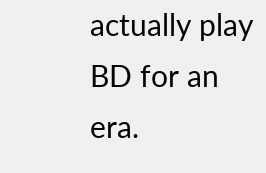actually play BD for an era.